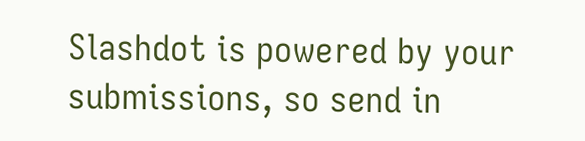Slashdot is powered by your submissions, so send in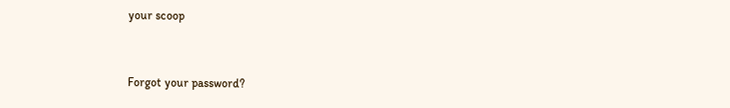your scoop


Forgot your password?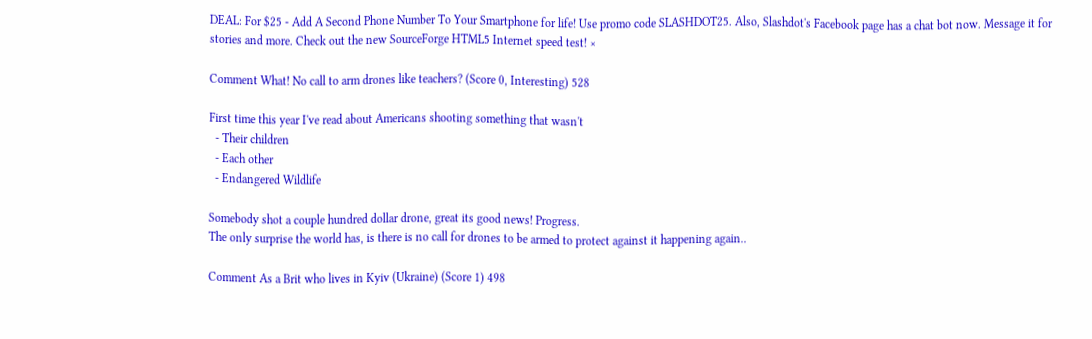DEAL: For $25 - Add A Second Phone Number To Your Smartphone for life! Use promo code SLASHDOT25. Also, Slashdot's Facebook page has a chat bot now. Message it for stories and more. Check out the new SourceForge HTML5 Internet speed test! ×

Comment What! No call to arm drones like teachers? (Score 0, Interesting) 528

First time this year I've read about Americans shooting something that wasn't
  - Their children
  - Each other
  - Endangered Wildlife

Somebody shot a couple hundred dollar drone, great its good news! Progress.
The only surprise the world has, is there is no call for drones to be armed to protect against it happening again..

Comment As a Brit who lives in Kyiv (Ukraine) (Score 1) 498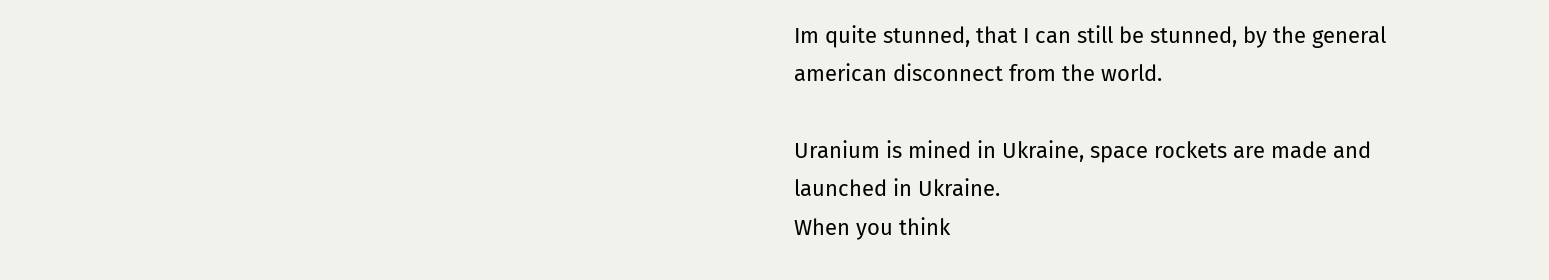Im quite stunned, that I can still be stunned, by the general american disconnect from the world.

Uranium is mined in Ukraine, space rockets are made and launched in Ukraine.
When you think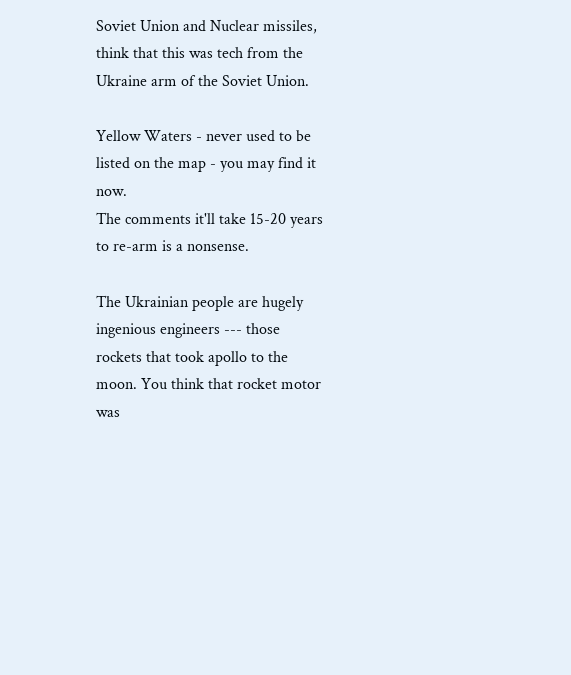Soviet Union and Nuclear missiles, think that this was tech from the Ukraine arm of the Soviet Union.

Yellow Waters - never used to be listed on the map - you may find it now.
The comments it'll take 15-20 years to re-arm is a nonsense.

The Ukrainian people are hugely ingenious engineers --- those rockets that took apollo to the moon. You think that rocket motor was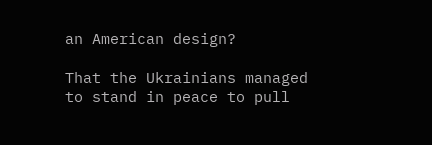an American design?

That the Ukrainians managed to stand in peace to pull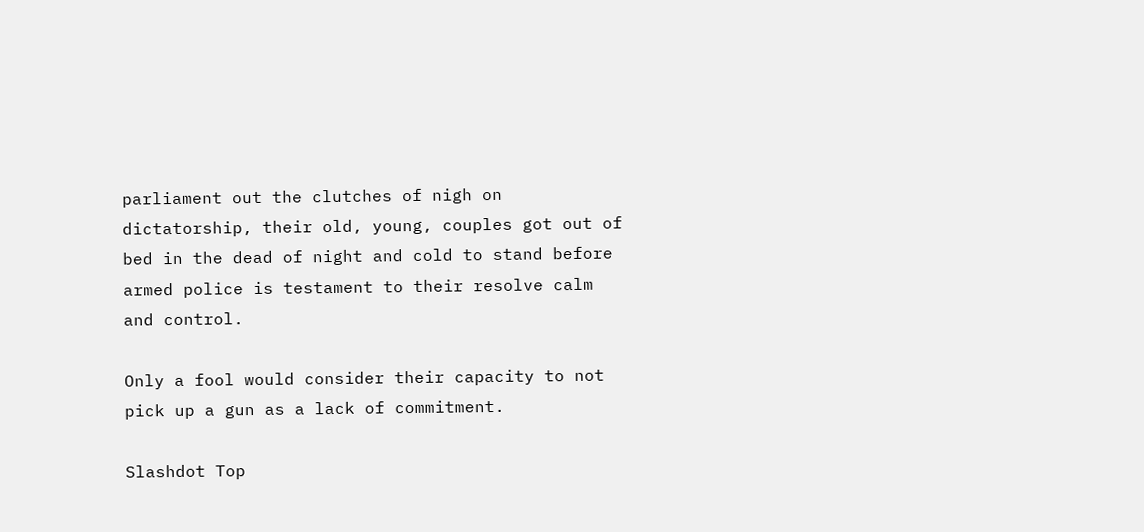parliament out the clutches of nigh on dictatorship, their old, young, couples got out of bed in the dead of night and cold to stand before armed police is testament to their resolve calm and control.

Only a fool would consider their capacity to not pick up a gun as a lack of commitment.

Slashdot Top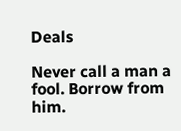Deals

Never call a man a fool. Borrow from him.